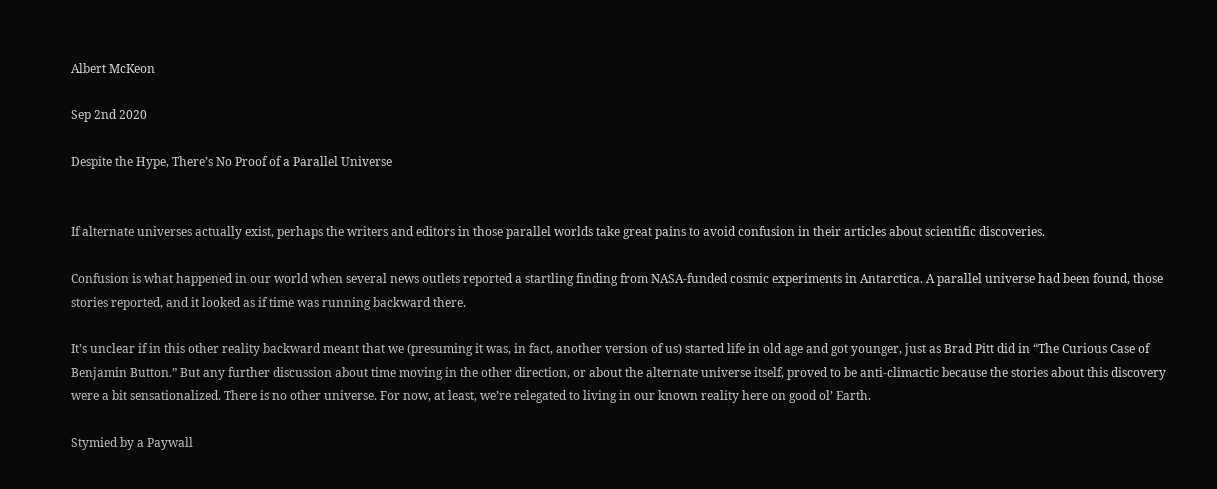Albert McKeon

Sep 2nd 2020

Despite the Hype, There’s No Proof of a Parallel Universe


If alternate universes actually exist, perhaps the writers and editors in those parallel worlds take great pains to avoid confusion in their articles about scientific discoveries.

Confusion is what happened in our world when several news outlets reported a startling finding from NASA-funded cosmic experiments in Antarctica. A parallel universe had been found, those stories reported, and it looked as if time was running backward there.

It’s unclear if in this other reality backward meant that we (presuming it was, in fact, another version of us) started life in old age and got younger, just as Brad Pitt did in “The Curious Case of Benjamin Button.” But any further discussion about time moving in the other direction, or about the alternate universe itself, proved to be anti-climactic because the stories about this discovery were a bit sensationalized. There is no other universe. For now, at least, we’re relegated to living in our known reality here on good ol’ Earth.

Stymied by a Paywall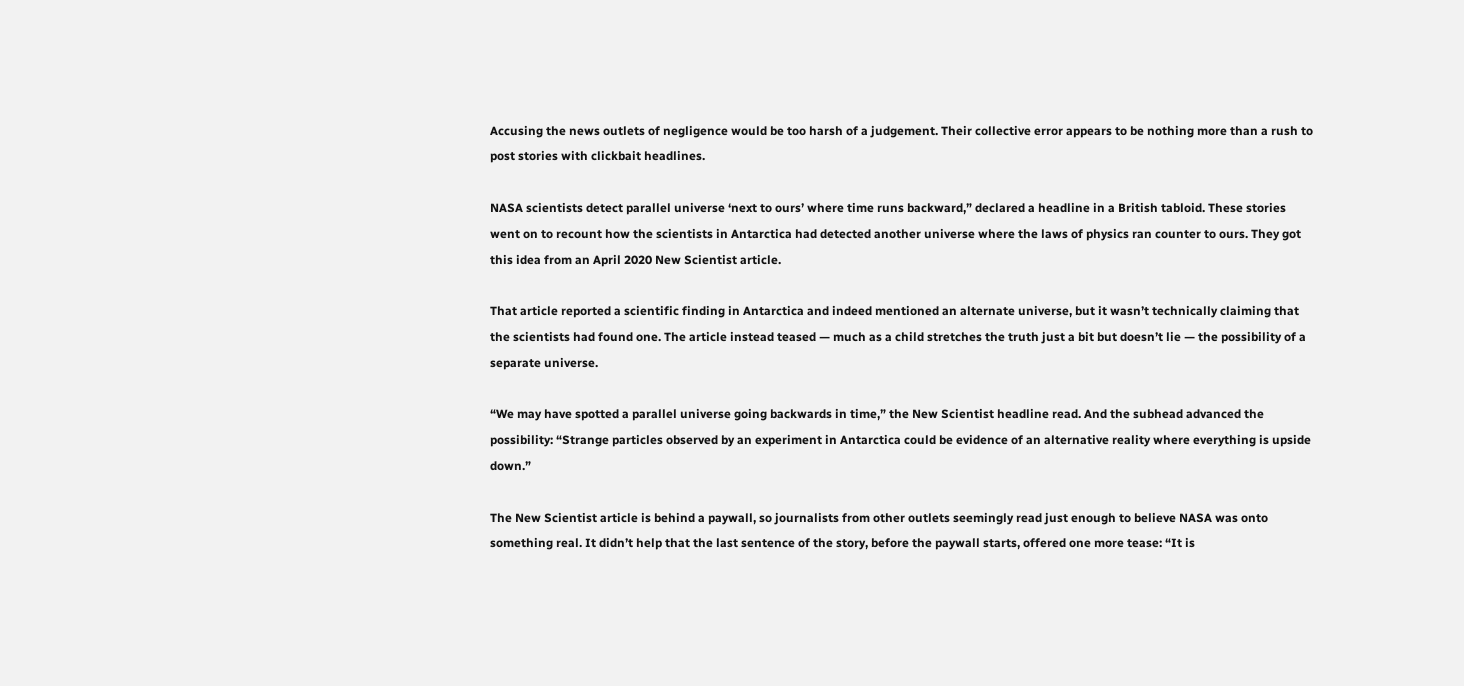Accusing the news outlets of negligence would be too harsh of a judgement. Their collective error appears to be nothing more than a rush to post stories with clickbait headlines.

NASA scientists detect parallel universe ‘next to ours’ where time runs backward,” declared a headline in a British tabloid. These stories went on to recount how the scientists in Antarctica had detected another universe where the laws of physics ran counter to ours. They got this idea from an April 2020 New Scientist article.

That article reported a scientific finding in Antarctica and indeed mentioned an alternate universe, but it wasn’t technically claiming that the scientists had found one. The article instead teased — much as a child stretches the truth just a bit but doesn’t lie — the possibility of a separate universe.

“We may have spotted a parallel universe going backwards in time,” the New Scientist headline read. And the subhead advanced the possibility: “Strange particles observed by an experiment in Antarctica could be evidence of an alternative reality where everything is upside down.”

The New Scientist article is behind a paywall, so journalists from other outlets seemingly read just enough to believe NASA was onto something real. It didn’t help that the last sentence of the story, before the paywall starts, offered one more tease: “It is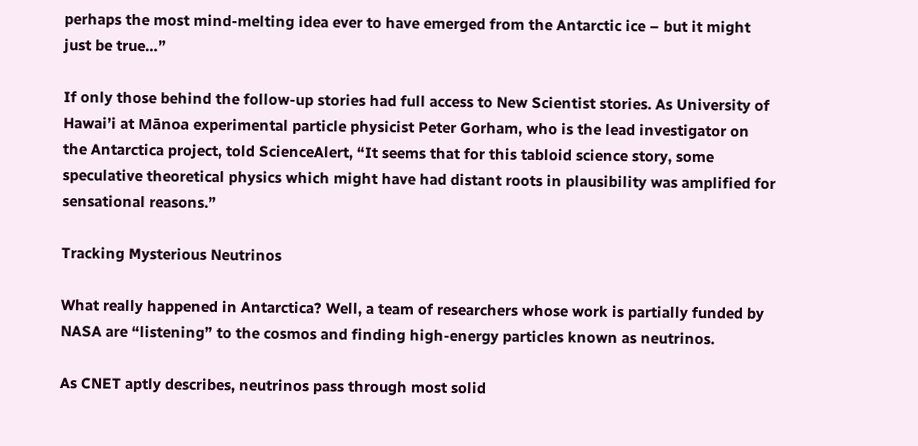perhaps the most mind-melting idea ever to have emerged from the Antarctic ice – but it might just be true…”

If only those behind the follow-up stories had full access to New Scientist stories. As University of Hawai’i at Mānoa experimental particle physicist Peter Gorham, who is the lead investigator on the Antarctica project, told ScienceAlert, “It seems that for this tabloid science story, some speculative theoretical physics which might have had distant roots in plausibility was amplified for sensational reasons.”

Tracking Mysterious Neutrinos

What really happened in Antarctica? Well, a team of researchers whose work is partially funded by NASA are “listening” to the cosmos and finding high-energy particles known as neutrinos.

As CNET aptly describes, neutrinos pass through most solid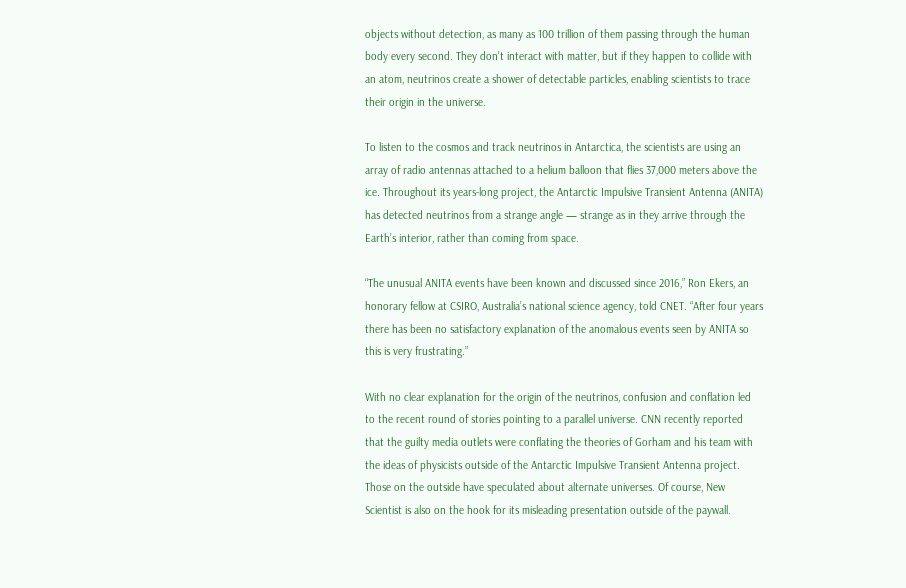objects without detection, as many as 100 trillion of them passing through the human body every second. They don’t interact with matter, but if they happen to collide with an atom, neutrinos create a shower of detectable particles, enabling scientists to trace their origin in the universe.

To listen to the cosmos and track neutrinos in Antarctica, the scientists are using an array of radio antennas attached to a helium balloon that flies 37,000 meters above the ice. Throughout its years-long project, the Antarctic Impulsive Transient Antenna (ANITA) has detected neutrinos from a strange angle — strange as in they arrive through the Earth’s interior, rather than coming from space.

“The unusual ANITA events have been known and discussed since 2016,” Ron Ekers, an honorary fellow at CSIRO, Australia’s national science agency, told CNET. “After four years there has been no satisfactory explanation of the anomalous events seen by ANITA so this is very frustrating.”

With no clear explanation for the origin of the neutrinos, confusion and conflation led to the recent round of stories pointing to a parallel universe. CNN recently reported that the guilty media outlets were conflating the theories of Gorham and his team with the ideas of physicists outside of the Antarctic Impulsive Transient Antenna project. Those on the outside have speculated about alternate universes. Of course, New Scientist is also on the hook for its misleading presentation outside of the paywall.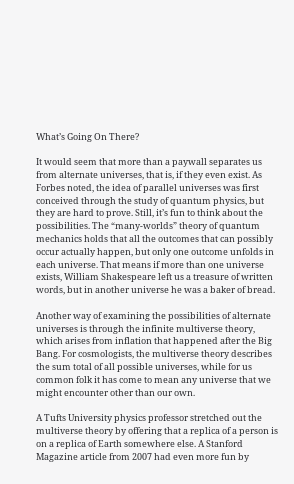What’s Going On There?

It would seem that more than a paywall separates us from alternate universes, that is, if they even exist. As Forbes noted, the idea of parallel universes was first conceived through the study of quantum physics, but they are hard to prove. Still, it’s fun to think about the possibilities. The “many-worlds” theory of quantum mechanics holds that all the outcomes that can possibly occur actually happen, but only one outcome unfolds in each universe. That means if more than one universe exists, William Shakespeare left us a treasure of written words, but in another universe he was a baker of bread.

Another way of examining the possibilities of alternate universes is through the infinite multiverse theory, which arises from inflation that happened after the Big Bang. For cosmologists, the multiverse theory describes the sum total of all possible universes, while for us common folk it has come to mean any universe that we might encounter other than our own.

A Tufts University physics professor stretched out the multiverse theory by offering that a replica of a person is on a replica of Earth somewhere else. A Stanford Magazine article from 2007 had even more fun by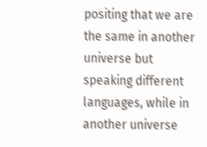positing that we are the same in another universe but speaking different languages, while in another universe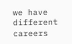we have different careers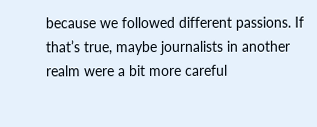because we followed different passions. If that’s true, maybe journalists in another realm were a bit more careful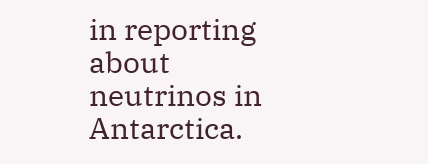in reporting about neutrinos in Antarctica.